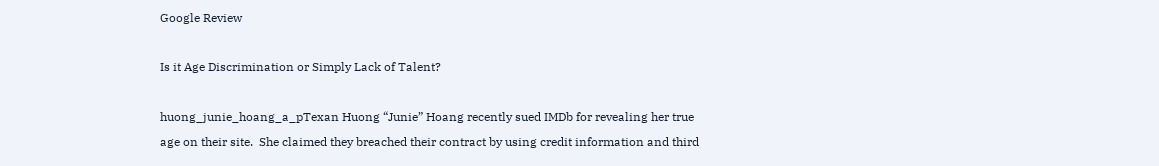Google Review

Is it Age Discrimination or Simply Lack of Talent?

huong_junie_hoang_a_pTexan Huong “Junie” Hoang recently sued IMDb for revealing her true age on their site.  She claimed they breached their contract by using credit information and third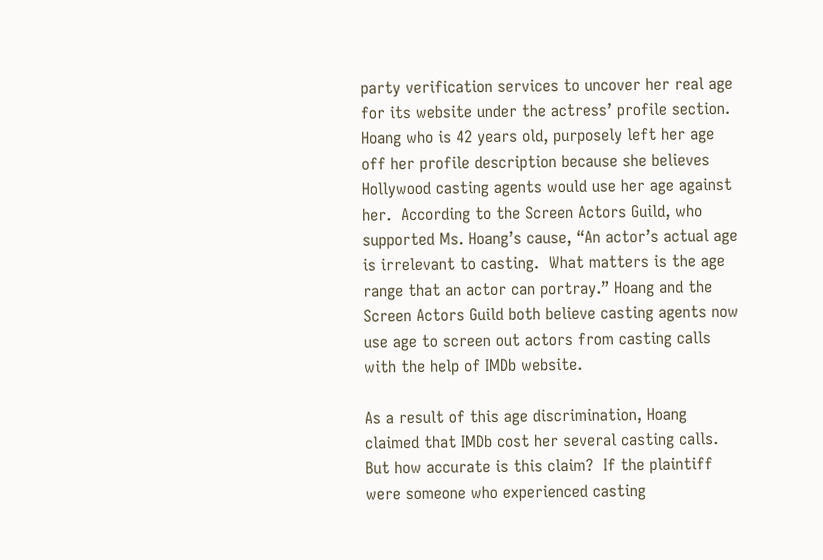party verification services to uncover her real age for its website under the actress’ profile section.  Hoang who is 42 years old, purposely left her age off her profile description because she believes Hollywood casting agents would use her age against her.  According to the Screen Actors Guild, who supported Ms. Hoang’s cause, “An actor’s actual age is irrelevant to casting.  What matters is the age range that an actor can portray.” Hoang and the Screen Actors Guild both believe casting agents now use age to screen out actors from casting calls with the help of IMDb website.

As a result of this age discrimination, Hoang claimed that IMDb cost her several casting calls.  But how accurate is this claim?  If the plaintiff were someone who experienced casting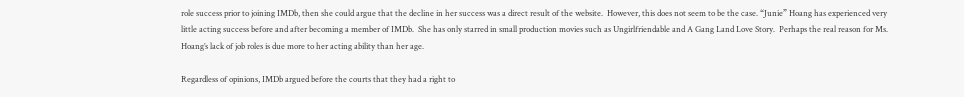role success prior to joining IMDb, then she could argue that the decline in her success was a direct result of the website.  However, this does not seem to be the case. “Junie” Hoang has experienced very little acting success before and after becoming a member of IMDb.  She has only starred in small production movies such as Ungirlfriendable and A Gang Land Love Story.  Perhaps the real reason for Ms. Hoang’s lack of job roles is due more to her acting ability than her age.

Regardless of opinions, IMDb argued before the courts that they had a right to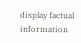display factual information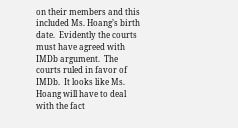on their members and this included Ms. Hoang’s birth date.  Evidently the courts must have agreed with IMDb argument.  The courts ruled in favor of IMDb.  It looks like Ms. Hoang will have to deal with the fact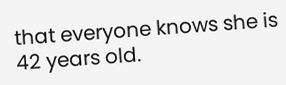that everyone knows she is 42 years old.